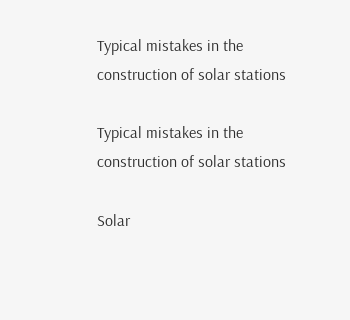Typical mistakes in the construction of solar stations

Typical mistakes in the construction of solar stations

Solar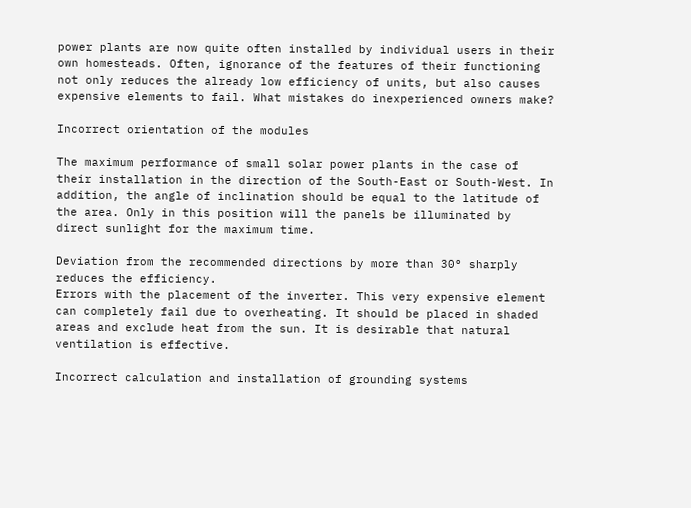power plants are now quite often installed by individual users in their own homesteads. Often, ignorance of the features of their functioning not only reduces the already low efficiency of units, but also causes expensive elements to fail. What mistakes do inexperienced owners make?

Incorrect orientation of the modules

The maximum performance of small solar power plants in the case of their installation in the direction of the South-East or South-West. In addition, the angle of inclination should be equal to the latitude of the area. Only in this position will the panels be illuminated by direct sunlight for the maximum time.

Deviation from the recommended directions by more than 30° sharply reduces the efficiency.
Errors with the placement of the inverter. This very expensive element can completely fail due to overheating. It should be placed in shaded areas and exclude heat from the sun. It is desirable that natural ventilation is effective.

Incorrect calculation and installation of grounding systems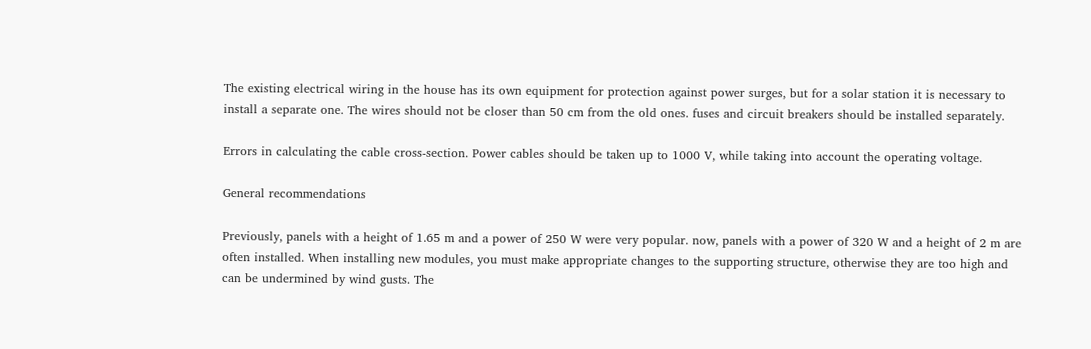The existing electrical wiring in the house has its own equipment for protection against power surges, but for a solar station it is necessary to install a separate one. The wires should not be closer than 50 cm from the old ones. fuses and circuit breakers should be installed separately.

Errors in calculating the cable cross-section. Power cables should be taken up to 1000 V, while taking into account the operating voltage.

General recommendations

Previously, panels with a height of 1.65 m and a power of 250 W were very popular. now, panels with a power of 320 W and a height of 2 m are often installed. When installing new modules, you must make appropriate changes to the supporting structure, otherwise they are too high and can be undermined by wind gusts. The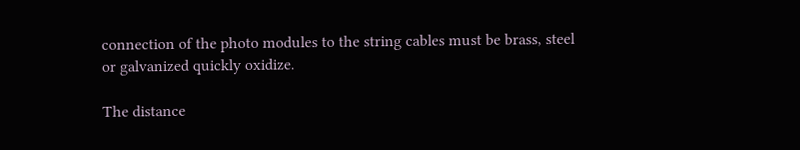connection of the photo modules to the string cables must be brass, steel or galvanized quickly oxidize.

The distance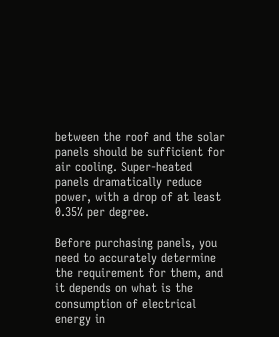between the roof and the solar panels should be sufficient for air cooling. Super-heated panels dramatically reduce power, with a drop of at least 0.35% per degree.

Before purchasing panels, you need to accurately determine the requirement for them, and it depends on what is the consumption of electrical energy in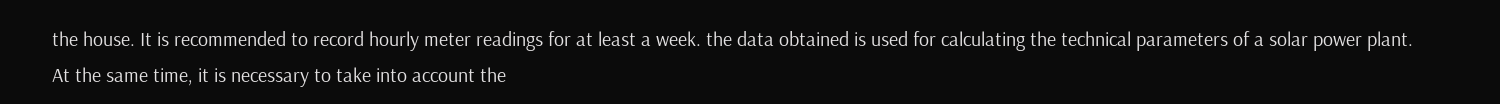the house. It is recommended to record hourly meter readings for at least a week. the data obtained is used for calculating the technical parameters of a solar power plant. At the same time, it is necessary to take into account the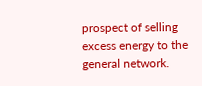prospect of selling excess energy to the general network.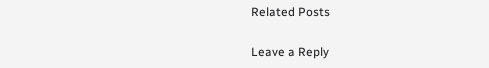Related Posts

Leave a Reply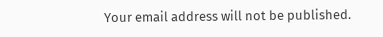Your email address will not be published.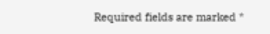Required fields are marked *